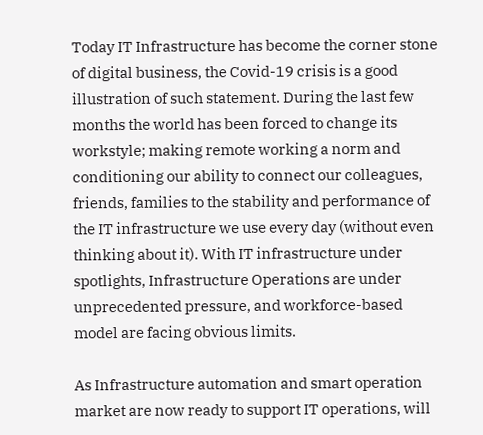Today IT Infrastructure has become the corner stone of digital business, the Covid-19 crisis is a good illustration of such statement. During the last few months the world has been forced to change its workstyle; making remote working a norm and conditioning our ability to connect our colleagues, friends, families to the stability and performance of the IT infrastructure we use every day (without even thinking about it). With IT infrastructure under spotlights, Infrastructure Operations are under unprecedented pressure, and workforce-based model are facing obvious limits.

As Infrastructure automation and smart operation market are now ready to support IT operations, will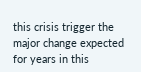this crisis trigger the major change expected for years in this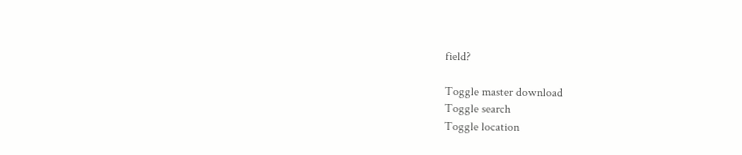field?

Toggle master download
Toggle search
Toggle location